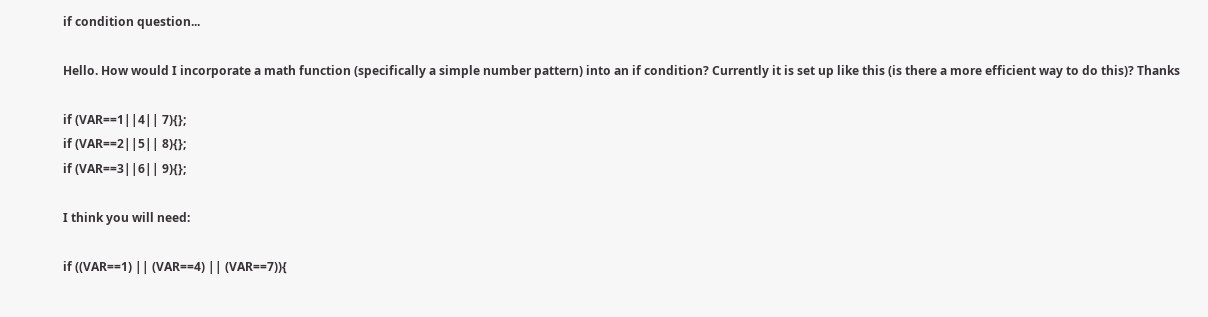if condition question...

Hello. How would I incorporate a math function (specifically a simple number pattern) into an if condition? Currently it is set up like this (is there a more efficient way to do this)? Thanks

if (VAR==1||4|| 7){};
if (VAR==2||5|| 8){};
if (VAR==3||6|| 9){};

I think you will need:

if ((VAR==1) || (VAR==4) || (VAR==7)){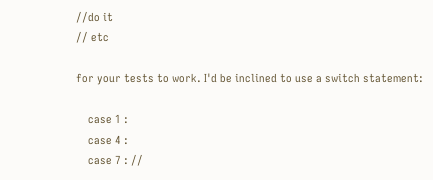//do it
// etc

for your tests to work. I'd be inclined to use a switch statement:

    case 1 :
    case 4 :
    case 7 : //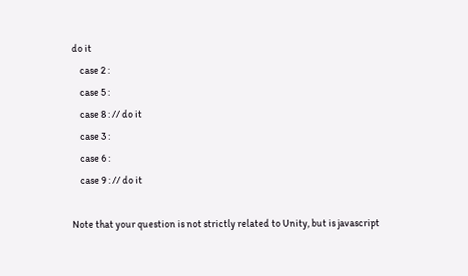do it
    case 2 :
    case 5 :
    case 8 : // do it
    case 3 :
    case 6 :
    case 9 : // do it

Note that your question is not strictly related to Unity, but is javascript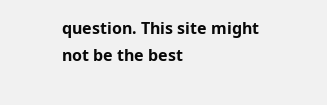question. This site might not be the best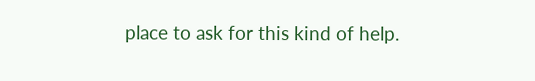place to ask for this kind of help.